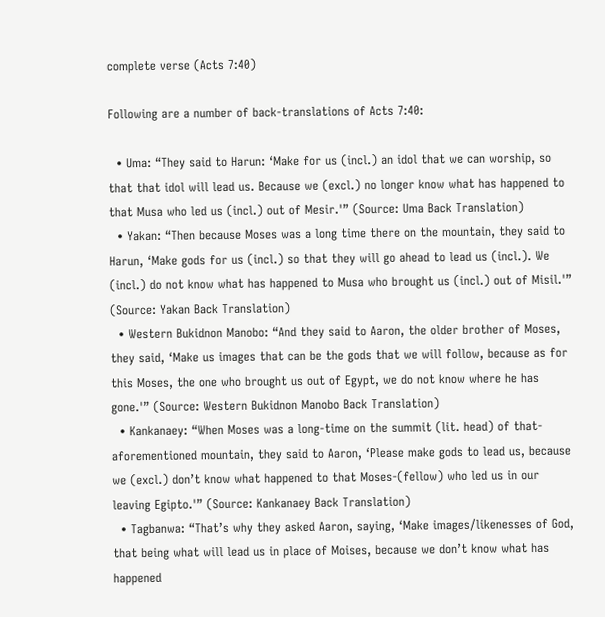complete verse (Acts 7:40)

Following are a number of back-translations of Acts 7:40:

  • Uma: “They said to Harun: ‘Make for us (incl.) an idol that we can worship, so that that idol will lead us. Because we (excl.) no longer know what has happened to that Musa who led us (incl.) out of Mesir.'” (Source: Uma Back Translation)
  • Yakan: “Then because Moses was a long time there on the mountain, they said to Harun, ‘Make gods for us (incl.) so that they will go ahead to lead us (incl.). We (incl.) do not know what has happened to Musa who brought us (incl.) out of Misil.'” (Source: Yakan Back Translation)
  • Western Bukidnon Manobo: “And they said to Aaron, the older brother of Moses, they said, ‘Make us images that can be the gods that we will follow, because as for this Moses, the one who brought us out of Egypt, we do not know where he has gone.'” (Source: Western Bukidnon Manobo Back Translation)
  • Kankanaey: “When Moses was a long-time on the summit (lit. head) of that-aforementioned mountain, they said to Aaron, ‘Please make gods to lead us, because we (excl.) don’t know what happened to that Moses-(fellow) who led us in our leaving Egipto.'” (Source: Kankanaey Back Translation)
  • Tagbanwa: “That’s why they asked Aaron, saying, ‘Make images/likenesses of God, that being what will lead us in place of Moises, because we don’t know what has happened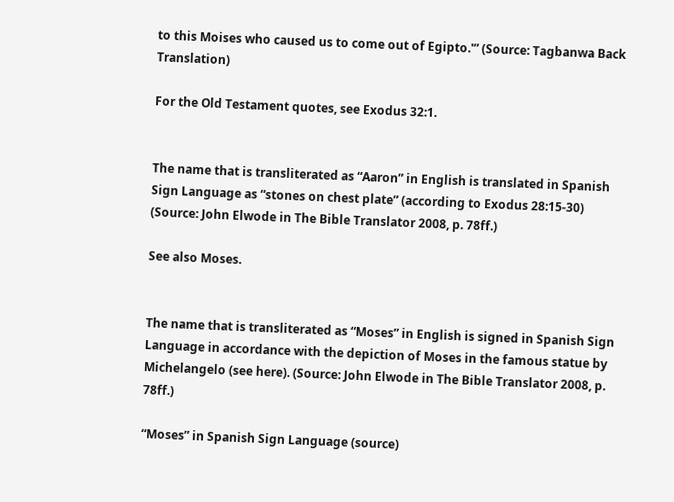to this Moises who caused us to come out of Egipto.'” (Source: Tagbanwa Back Translation)

For the Old Testament quotes, see Exodus 32:1.


The name that is transliterated as “Aaron” in English is translated in Spanish Sign Language as “stones on chest plate” (according to Exodus 28:15-30) (Source: John Elwode in The Bible Translator 2008, p. 78ff.)

See also Moses.


The name that is transliterated as “Moses” in English is signed in Spanish Sign Language in accordance with the depiction of Moses in the famous statue by Michelangelo (see here). (Source: John Elwode in The Bible Translator 2008, p. 78ff.)

“Moses” in Spanish Sign Language (source)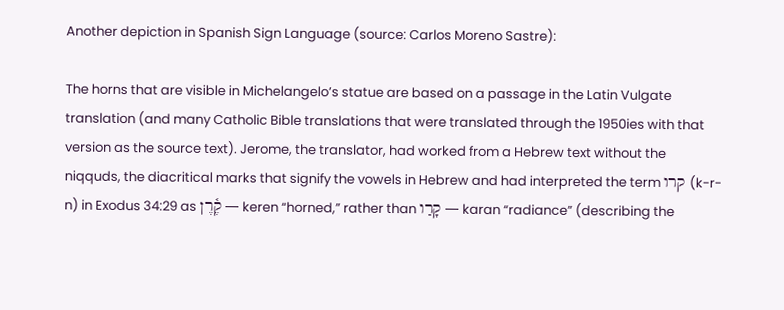Another depiction in Spanish Sign Language (source: Carlos Moreno Sastre):

The horns that are visible in Michelangelo’s statue are based on a passage in the Latin Vulgate translation (and many Catholic Bible translations that were translated through the 1950ies with that version as the source text). Jerome, the translator, had worked from a Hebrew text without the niqquds, the diacritical marks that signify the vowels in Hebrew and had interpreted the term קרו (k-r-n) in Exodus 34:29 as קֶ֫רֶן — keren “horned,” rather than קָרַו — karan “radiance” (describing the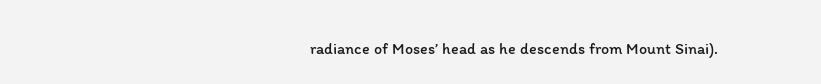radiance of Moses’ head as he descends from Mount Sinai).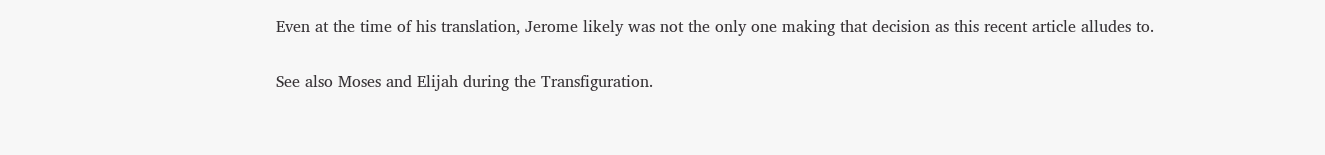Even at the time of his translation, Jerome likely was not the only one making that decision as this recent article alludes to.

See also Moses and Elijah during the Transfiguration.